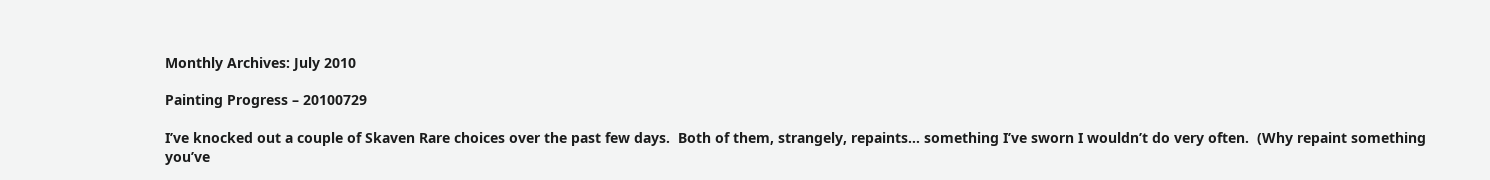Monthly Archives: July 2010

Painting Progress – 20100729

I’ve knocked out a couple of Skaven Rare choices over the past few days.  Both of them, strangely, repaints… something I’ve sworn I wouldn’t do very often.  (Why repaint something you’ve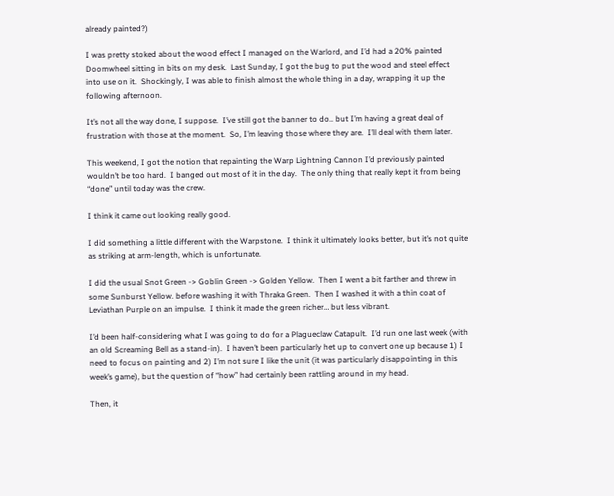already painted?)

I was pretty stoked about the wood effect I managed on the Warlord, and I’d had a 20% painted Doomwheel sitting in bits on my desk.  Last Sunday, I got the bug to put the wood and steel effect into use on it.  Shockingly, I was able to finish almost the whole thing in a day, wrapping it up the following afternoon.

It’s not all the way done, I suppose.  I’ve still got the banner to do.. but I’m having a great deal of frustration with those at the moment.  So, I’m leaving those where they are.  I’ll deal with them later.

This weekend, I got the notion that repainting the Warp Lightning Cannon I’d previously painted wouldn’t be too hard.  I banged out most of it in the day.  The only thing that really kept it from being “done” until today was the crew.

I think it came out looking really good.

I did something a little different with the Warpstone.  I think it ultimately looks better, but it’s not quite as striking at arm-length, which is unfortunate.

I did the usual Snot Green -> Goblin Green -> Golden Yellow.  Then I went a bit farther and threw in some Sunburst Yellow. before washing it with Thraka Green.  Then I washed it with a thin coat of Leviathan Purple on an impulse.  I think it made the green richer… but less vibrant.

I’d been half-considering what I was going to do for a Plagueclaw Catapult.  I’d run one last week (with an old Screaming Bell as a stand-in).  I haven’t been particularly het up to convert one up because 1) I need to focus on painting and 2) I’m not sure I like the unit (it was particularly disappointing in this week’s game), but the question of “how” had certainly been rattling around in my head.

Then, it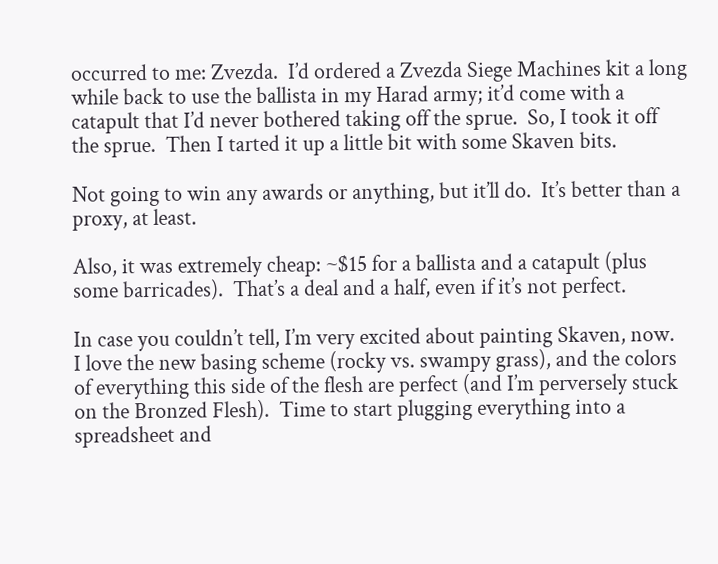occurred to me: Zvezda.  I’d ordered a Zvezda Siege Machines kit a long while back to use the ballista in my Harad army; it’d come with a catapult that I’d never bothered taking off the sprue.  So, I took it off the sprue.  Then I tarted it up a little bit with some Skaven bits.

Not going to win any awards or anything, but it’ll do.  It’s better than a proxy, at least.

Also, it was extremely cheap: ~$15 for a ballista and a catapult (plus some barricades).  That’s a deal and a half, even if it’s not perfect.

In case you couldn’t tell, I’m very excited about painting Skaven, now.  I love the new basing scheme (rocky vs. swampy grass), and the colors of everything this side of the flesh are perfect (and I’m perversely stuck on the Bronzed Flesh).  Time to start plugging everything into a spreadsheet and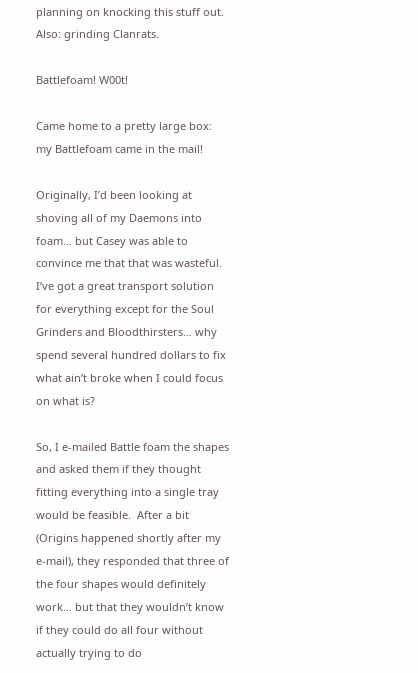planning on knocking this stuff out.  Also: grinding Clanrats.

Battlefoam! W00t!

Came home to a pretty large box: my Battlefoam came in the mail!

Originally, I’d been looking at shoving all of my Daemons into foam… but Casey was able to convince me that that was wasteful.  I’ve got a great transport solution for everything except for the Soul Grinders and Bloodthirsters… why spend several hundred dollars to fix what ain’t broke when I could focus on what is?

So, I e-mailed Battle foam the shapes and asked them if they thought fitting everything into a single tray would be feasible.  After a bit (Origins happened shortly after my e-mail), they responded that three of the four shapes would definitely work… but that they wouldn’t know if they could do all four without actually trying to do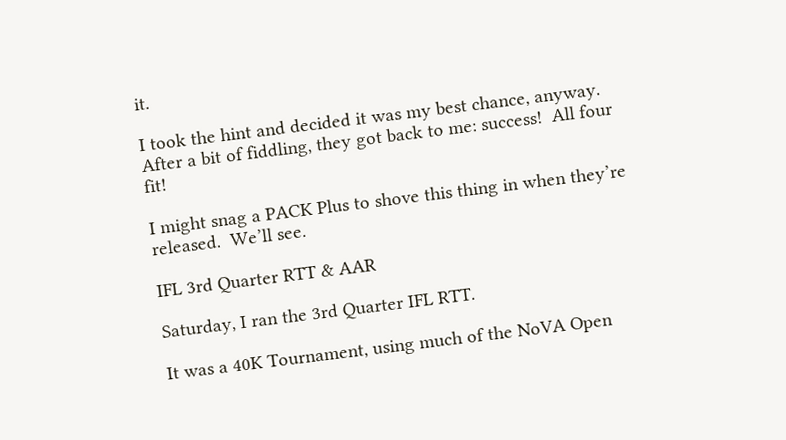it.

I took the hint and decided it was my best chance, anyway.  After a bit of fiddling, they got back to me: success!  All four fit!

I might snag a PACK Plus to shove this thing in when they’re released.  We’ll see.

IFL 3rd Quarter RTT & AAR

Saturday, I ran the 3rd Quarter IFL RTT.

It was a 40K Tournament, using much of the NoVA Open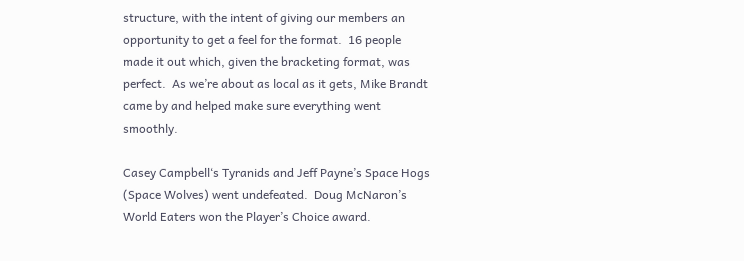structure, with the intent of giving our members an opportunity to get a feel for the format.  16 people made it out which, given the bracketing format, was perfect.  As we’re about as local as it gets, Mike Brandt came by and helped make sure everything went smoothly.

Casey Campbell‘s Tyranids and Jeff Payne’s Space Hogs (Space Wolves) went undefeated.  Doug McNaron’s World Eaters won the Player’s Choice award.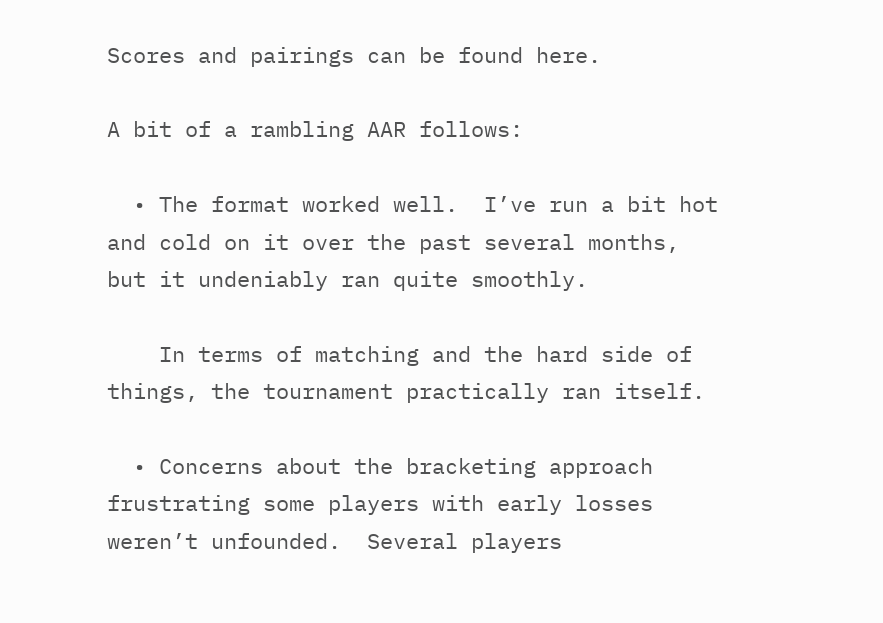Scores and pairings can be found here.

A bit of a rambling AAR follows:

  • The format worked well.  I’ve run a bit hot and cold on it over the past several months, but it undeniably ran quite smoothly.

    In terms of matching and the hard side of things, the tournament practically ran itself.

  • Concerns about the bracketing approach frustrating some players with early losses weren’t unfounded.  Several players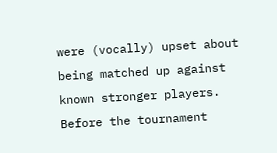were (vocally) upset about being matched up against known stronger players.  Before the tournament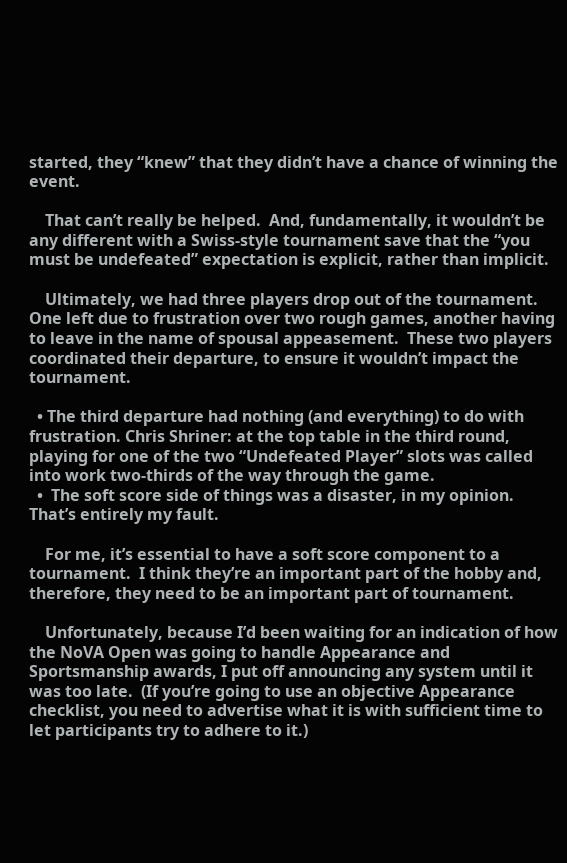started, they “knew” that they didn’t have a chance of winning the event.

    That can’t really be helped.  And, fundamentally, it wouldn’t be any different with a Swiss-style tournament save that the “you must be undefeated” expectation is explicit, rather than implicit.

    Ultimately, we had three players drop out of the tournament. One left due to frustration over two rough games, another having to leave in the name of spousal appeasement.  These two players coordinated their departure, to ensure it wouldn’t impact the tournament.

  • The third departure had nothing (and everything) to do with frustration. Chris Shriner: at the top table in the third round, playing for one of the two “Undefeated Player” slots was called into work two-thirds of the way through the game.
  •  The soft score side of things was a disaster, in my opinion.  That’s entirely my fault.

    For me, it’s essential to have a soft score component to a tournament.  I think they’re an important part of the hobby and, therefore, they need to be an important part of tournament.

    Unfortunately, because I’d been waiting for an indication of how the NoVA Open was going to handle Appearance and Sportsmanship awards, I put off announcing any system until it was too late.  (If you’re going to use an objective Appearance checklist, you need to advertise what it is with sufficient time to let participants try to adhere to it.)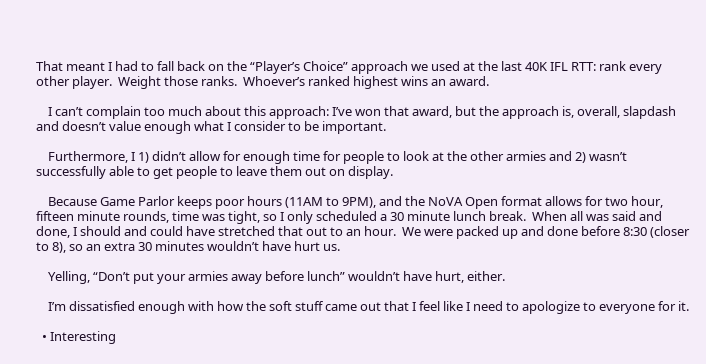That meant I had to fall back on the “Player’s Choice” approach we used at the last 40K IFL RTT: rank every other player.  Weight those ranks.  Whoever’s ranked highest wins an award.

    I can’t complain too much about this approach: I’ve won that award, but the approach is, overall, slapdash and doesn’t value enough what I consider to be important.

    Furthermore, I 1) didn’t allow for enough time for people to look at the other armies and 2) wasn’t successfully able to get people to leave them out on display.

    Because Game Parlor keeps poor hours (11AM to 9PM), and the NoVA Open format allows for two hour, fifteen minute rounds, time was tight, so I only scheduled a 30 minute lunch break.  When all was said and done, I should and could have stretched that out to an hour.  We were packed up and done before 8:30 (closer to 8), so an extra 30 minutes wouldn’t have hurt us.

    Yelling, “Don’t put your armies away before lunch” wouldn’t have hurt, either.

    I’m dissatisfied enough with how the soft stuff came out that I feel like I need to apologize to everyone for it.

  • Interesting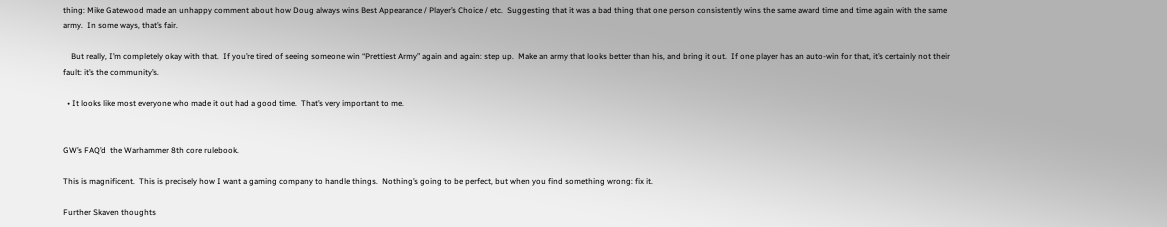thing: Mike Gatewood made an unhappy comment about how Doug always wins Best Appearance / Player’s Choice / etc.  Suggesting that it was a bad thing that one person consistently wins the same award time and time again with the same army.  In some ways, that’s fair.

    But really, I’m completely okay with that.  If you’re tired of seeing someone win “Prettiest Army” again and again: step up.  Make an army that looks better than his, and bring it out.  If one player has an auto-win for that, it’s certainly not their fault: it’s the community’s.

  • It looks like most everyone who made it out had a good time.  That’s very important to me.


GW’s FAQ’d  the Warhammer 8th core rulebook.

This is magnificent.  This is precisely how I want a gaming company to handle things.  Nothing’s going to be perfect, but when you find something wrong: fix it.

Further Skaven thoughts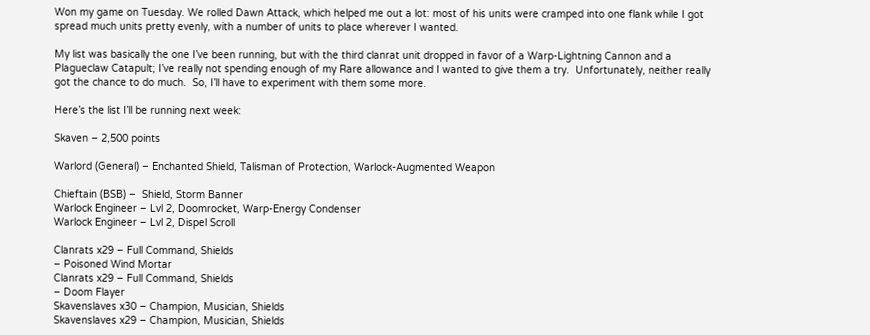Won my game on Tuesday. We rolled Dawn Attack, which helped me out a lot: most of his units were cramped into one flank while I got spread much units pretty evenly, with a number of units to place wherever I wanted.

My list was basically the one I’ve been running, but with the third clanrat unit dropped in favor of a Warp-Lightning Cannon and a Plagueclaw Catapult; I’ve really not spending enough of my Rare allowance and I wanted to give them a try.  Unfortunately, neither really got the chance to do much.  So, I’ll have to experiment with them some more.

Here’s the list I’ll be running next week:

Skaven – 2,500 points

Warlord (General) – Enchanted Shield, Talisman of Protection, Warlock-Augmented Weapon

Chieftain (BSB) –  Shield, Storm Banner
Warlock Engineer – Lvl 2, Doomrocket, Warp-Energy Condenser
Warlock Engineer – Lvl 2, Dispel Scroll

Clanrats x29 – Full Command, Shields
– Poisoned Wind Mortar
Clanrats x29 – Full Command, Shields
– Doom Flayer
Skavenslaves x30 – Champion, Musician, Shields
Skavenslaves x29 – Champion, Musician, Shields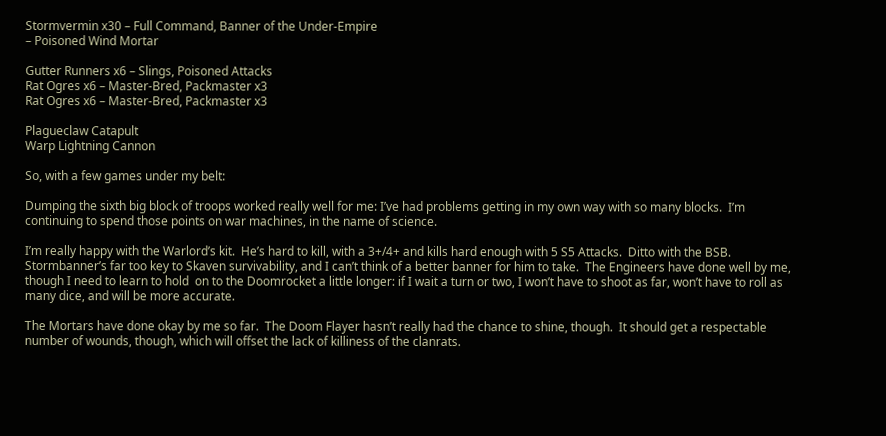Stormvermin x30 – Full Command, Banner of the Under-Empire
– Poisoned Wind Mortar

Gutter Runners x6 – Slings, Poisoned Attacks
Rat Ogres x6 – Master-Bred, Packmaster x3
Rat Ogres x6 – Master-Bred, Packmaster x3

Plagueclaw Catapult
Warp Lightning Cannon

So, with a few games under my belt:

Dumping the sixth big block of troops worked really well for me: I’ve had problems getting in my own way with so many blocks.  I’m continuing to spend those points on war machines, in the name of science.

I’m really happy with the Warlord’s kit.  He’s hard to kill, with a 3+/4+ and kills hard enough with 5 S5 Attacks.  Ditto with the BSB.  Stormbanner’s far too key to Skaven survivability, and I can’t think of a better banner for him to take.  The Engineers have done well by me, though I need to learn to hold  on to the Doomrocket a little longer: if I wait a turn or two, I won’t have to shoot as far, won’t have to roll as many dice, and will be more accurate.

The Mortars have done okay by me so far.  The Doom Flayer hasn’t really had the chance to shine, though.  It should get a respectable number of wounds, though, which will offset the lack of killiness of the clanrats.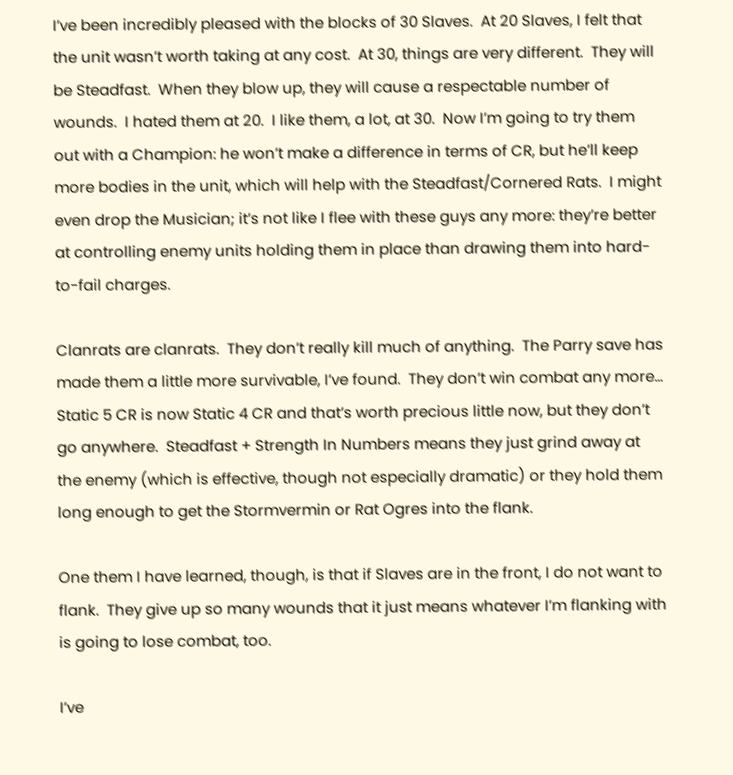I’ve been incredibly pleased with the blocks of 30 Slaves.  At 20 Slaves, I felt that the unit wasn’t worth taking at any cost.  At 30, things are very different.  They will be Steadfast.  When they blow up, they will cause a respectable number of wounds.  I hated them at 20.  I like them, a lot, at 30.  Now I’m going to try them out with a Champion: he won’t make a difference in terms of CR, but he’ll keep more bodies in the unit, which will help with the Steadfast/Cornered Rats.  I might even drop the Musician; it’s not like I flee with these guys any more: they’re better at controlling enemy units holding them in place than drawing them into hard-to-fail charges.

Clanrats are clanrats.  They don’t really kill much of anything.  The Parry save has made them a little more survivable, I’ve found.  They don’t win combat any more… Static 5 CR is now Static 4 CR and that’s worth precious little now, but they don’t go anywhere.  Steadfast + Strength In Numbers means they just grind away at the enemy (which is effective, though not especially dramatic) or they hold them long enough to get the Stormvermin or Rat Ogres into the flank.

One them I have learned, though, is that if Slaves are in the front, I do not want to flank.  They give up so many wounds that it just means whatever I’m flanking with is going to lose combat, too.

I’ve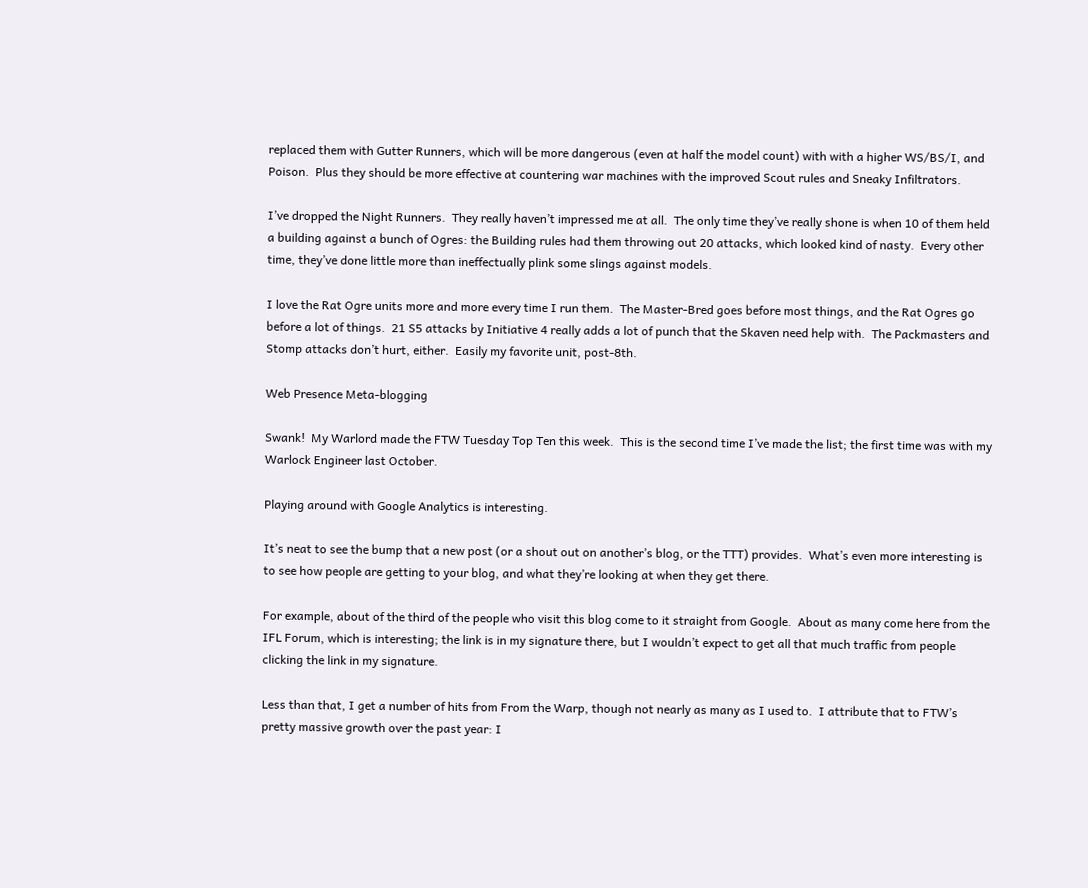replaced them with Gutter Runners, which will be more dangerous (even at half the model count) with with a higher WS/BS/I, and Poison.  Plus they should be more effective at countering war machines with the improved Scout rules and Sneaky Infiltrators.

I’ve dropped the Night Runners.  They really haven’t impressed me at all.  The only time they’ve really shone is when 10 of them held a building against a bunch of Ogres: the Building rules had them throwing out 20 attacks, which looked kind of nasty.  Every other time, they’ve done little more than ineffectually plink some slings against models.

I love the Rat Ogre units more and more every time I run them.  The Master-Bred goes before most things, and the Rat Ogres go before a lot of things.  21 S5 attacks by Initiative 4 really adds a lot of punch that the Skaven need help with.  The Packmasters and Stomp attacks don’t hurt, either.  Easily my favorite unit, post-8th.

Web Presence Meta-blogging

Swank!  My Warlord made the FTW Tuesday Top Ten this week.  This is the second time I’ve made the list; the first time was with my Warlock Engineer last October.

Playing around with Google Analytics is interesting.

It’s neat to see the bump that a new post (or a shout out on another’s blog, or the TTT) provides.  What’s even more interesting is to see how people are getting to your blog, and what they’re looking at when they get there.

For example, about of the third of the people who visit this blog come to it straight from Google.  About as many come here from the IFL Forum, which is interesting; the link is in my signature there, but I wouldn’t expect to get all that much traffic from people clicking the link in my signature.

Less than that, I get a number of hits from From the Warp, though not nearly as many as I used to.  I attribute that to FTW’s pretty massive growth over the past year: I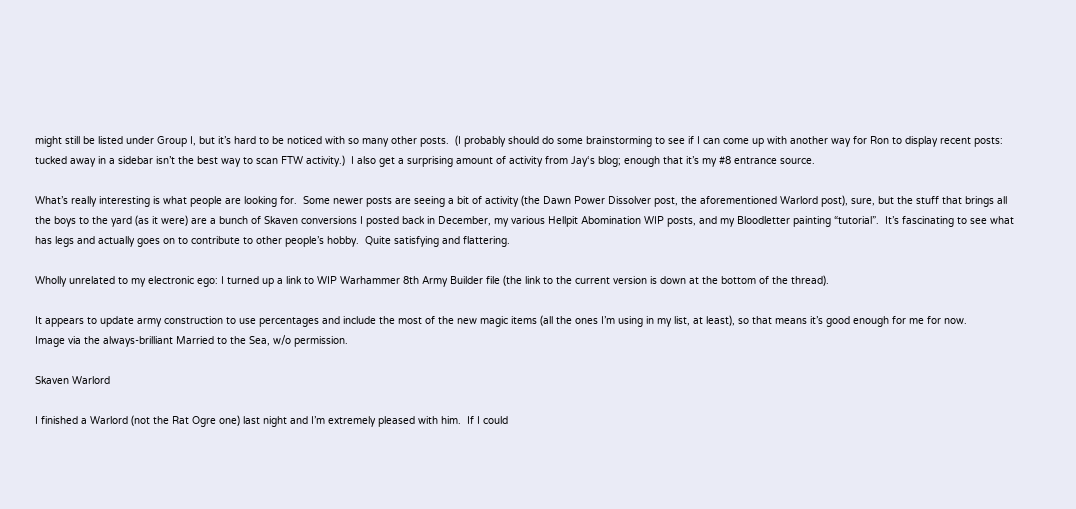might still be listed under Group I, but it’s hard to be noticed with so many other posts.  (I probably should do some brainstorming to see if I can come up with another way for Ron to display recent posts: tucked away in a sidebar isn’t the best way to scan FTW activity.)  I also get a surprising amount of activity from Jay‘s blog; enough that it’s my #8 entrance source.

What’s really interesting is what people are looking for.  Some newer posts are seeing a bit of activity (the Dawn Power Dissolver post, the aforementioned Warlord post), sure, but the stuff that brings all the boys to the yard (as it were) are a bunch of Skaven conversions I posted back in December, my various Hellpit Abomination WIP posts, and my Bloodletter painting “tutorial”.  It’s fascinating to see what has legs and actually goes on to contribute to other people’s hobby.  Quite satisfying and flattering.

Wholly unrelated to my electronic ego: I turned up a link to WIP Warhammer 8th Army Builder file (the link to the current version is down at the bottom of the thread).

It appears to update army construction to use percentages and include the most of the new magic items (all the ones I’m using in my list, at least), so that means it’s good enough for me for now.
Image via the always-brilliant Married to the Sea, w/o permission.

Skaven Warlord

I finished a Warlord (not the Rat Ogre one) last night and I’m extremely pleased with him.  If I could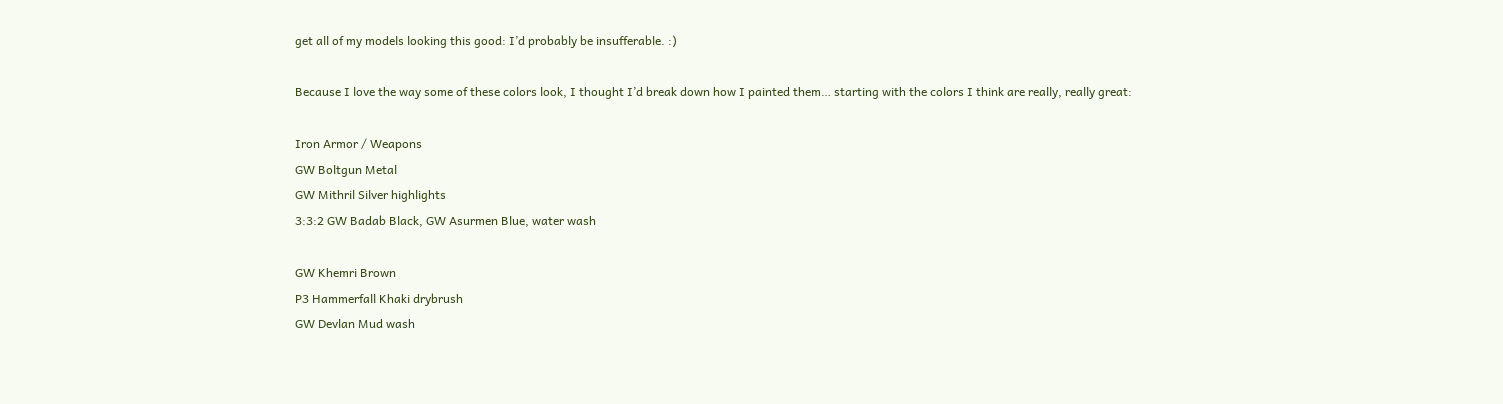get all of my models looking this good: I’d probably be insufferable. :)

Because I love the way some of these colors look, I thought I’d break down how I painted them… starting with the colors I think are really, really great:

Iron Armor / Weapons
GW Boltgun Metal
GW Mithril Silver highlights
3:3:2 GW Badab Black, GW Asurmen Blue, water wash

GW Khemri Brown
P3 Hammerfall Khaki drybrush
GW Devlan Mud wash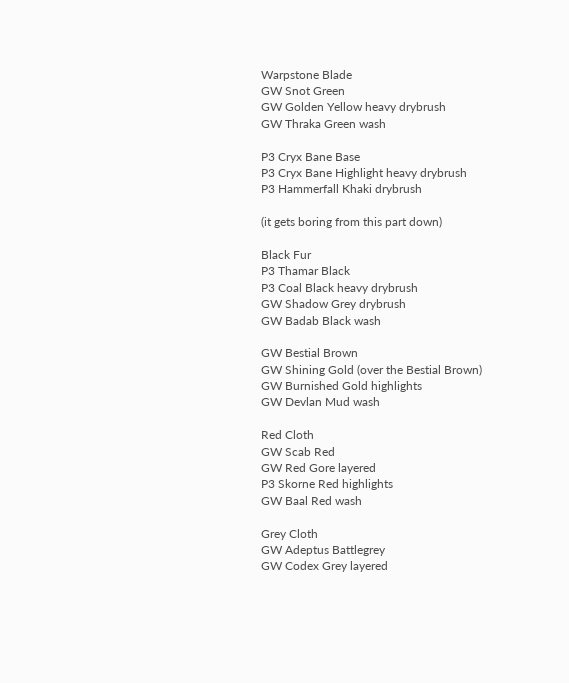Warpstone Blade
GW Snot Green
GW Golden Yellow heavy drybrush
GW Thraka Green wash

P3 Cryx Bane Base
P3 Cryx Bane Highlight heavy drybrush
P3 Hammerfall Khaki drybrush

(it gets boring from this part down)

Black Fur
P3 Thamar Black
P3 Coal Black heavy drybrush
GW Shadow Grey drybrush
GW Badab Black wash

GW Bestial Brown
GW Shining Gold (over the Bestial Brown)
GW Burnished Gold highlights
GW Devlan Mud wash

Red Cloth
GW Scab Red
GW Red Gore layered
P3 Skorne Red highlights
GW Baal Red wash

Grey Cloth
GW Adeptus Battlegrey
GW Codex Grey layered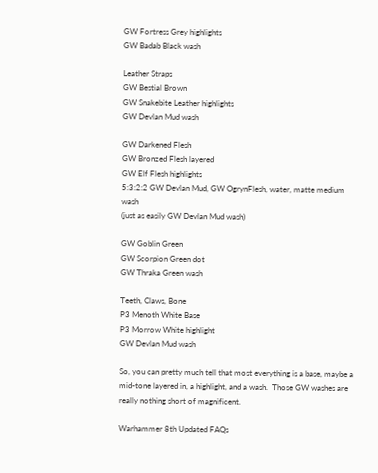GW Fortress Grey highlights
GW Badab Black wash

Leather Straps
GW Bestial Brown
GW Snakebite Leather highlights
GW Devlan Mud wash

GW Darkened Flesh
GW Bronzed Flesh layered
GW Elf Flesh highlights
5:3:2:2 GW Devlan Mud, GW OgrynFlesh, water, matte medium wash
(just as easily GW Devlan Mud wash)

GW Goblin Green
GW Scorpion Green dot
GW Thraka Green wash

Teeth, Claws, Bone
P3 Menoth White Base
P3 Morrow White highlight
GW Devlan Mud wash

So, you can pretty much tell that most everything is a base, maybe a mid-tone layered in, a highlight, and a wash.  Those GW washes are really nothing short of magnificent.

Warhammer 8th Updated FAQs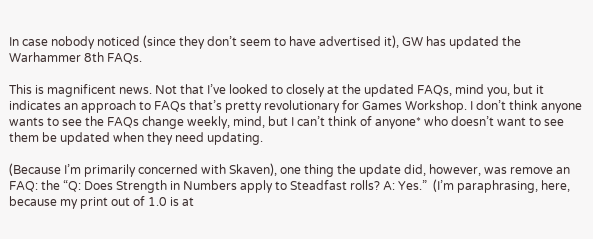In case nobody noticed (since they don’t seem to have advertised it), GW has updated the Warhammer 8th FAQs.

This is magnificent news. Not that I’ve looked to closely at the updated FAQs, mind you, but it indicates an approach to FAQs that’s pretty revolutionary for Games Workshop. I don’t think anyone wants to see the FAQs change weekly, mind, but I can’t think of anyone* who doesn’t want to see them be updated when they need updating.

(Because I’m primarily concerned with Skaven), one thing the update did, however, was remove an FAQ: the “Q: Does Strength in Numbers apply to Steadfast rolls? A: Yes.”  (I’m paraphrasing, here, because my print out of 1.0 is at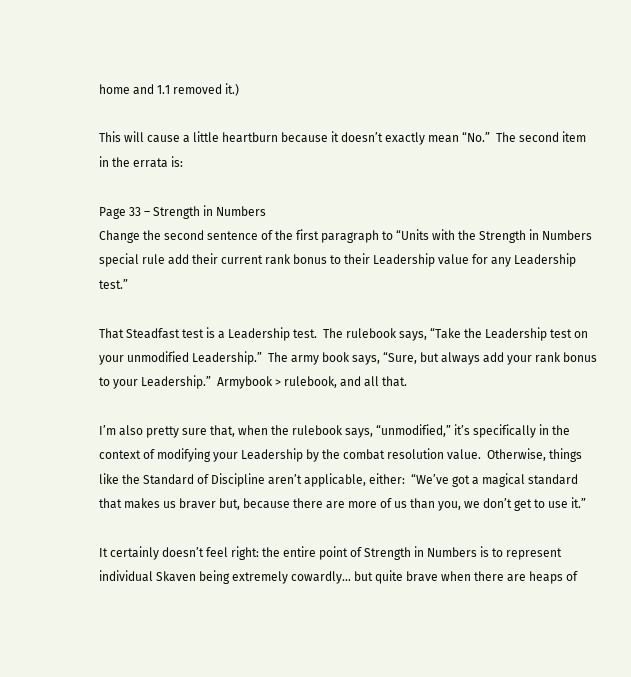home and 1.1 removed it.)

This will cause a little heartburn because it doesn’t exactly mean “No.”  The second item in the errata is:

Page 33 – Strength in Numbers
Change the second sentence of the first paragraph to “Units with the Strength in Numbers special rule add their current rank bonus to their Leadership value for any Leadership test.”

That Steadfast test is a Leadership test.  The rulebook says, “Take the Leadership test on your unmodified Leadership.”  The army book says, “Sure, but always add your rank bonus to your Leadership.”  Armybook > rulebook, and all that.

I’m also pretty sure that, when the rulebook says, “unmodified,” it’s specifically in the context of modifying your Leadership by the combat resolution value.  Otherwise, things like the Standard of Discipline aren’t applicable, either:  “We’ve got a magical standard that makes us braver but, because there are more of us than you, we don’t get to use it.”

It certainly doesn’t feel right: the entire point of Strength in Numbers is to represent individual Skaven being extremely cowardly… but quite brave when there are heaps of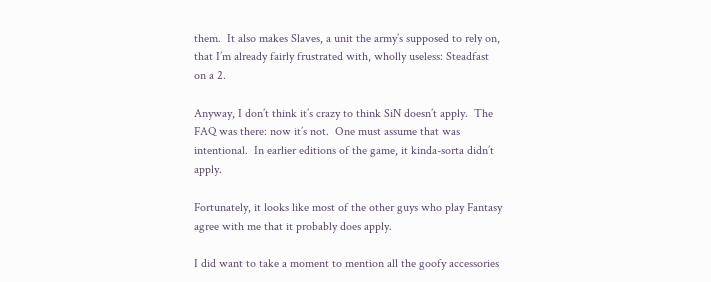them.  It also makes Slaves, a unit the army’s supposed to rely on, that I’m already fairly frustrated with, wholly useless: Steadfast on a 2.

Anyway, I don’t think it’s crazy to think SiN doesn’t apply.  The FAQ was there: now it’s not.  One must assume that was intentional.  In earlier editions of the game, it kinda-sorta didn’t apply.

Fortunately, it looks like most of the other guys who play Fantasy agree with me that it probably does apply.

I did want to take a moment to mention all the goofy accessories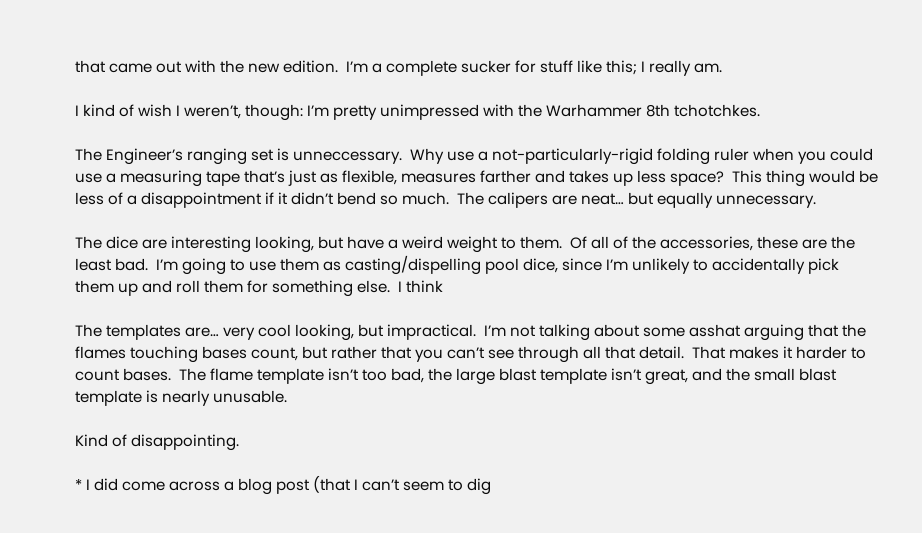that came out with the new edition.  I’m a complete sucker for stuff like this; I really am.

I kind of wish I weren’t, though: I’m pretty unimpressed with the Warhammer 8th tchotchkes.

The Engineer’s ranging set is unneccessary.  Why use a not-particularly-rigid folding ruler when you could use a measuring tape that’s just as flexible, measures farther and takes up less space?  This thing would be less of a disappointment if it didn’t bend so much.  The calipers are neat… but equally unnecessary.

The dice are interesting looking, but have a weird weight to them.  Of all of the accessories, these are the least bad.  I’m going to use them as casting/dispelling pool dice, since I’m unlikely to accidentally pick them up and roll them for something else.  I think

The templates are… very cool looking, but impractical.  I’m not talking about some asshat arguing that the flames touching bases count, but rather that you can’t see through all that detail.  That makes it harder to count bases.  The flame template isn’t too bad, the large blast template isn’t great, and the small blast template is nearly unusable.

Kind of disappointing.

* I did come across a blog post (that I can’t seem to dig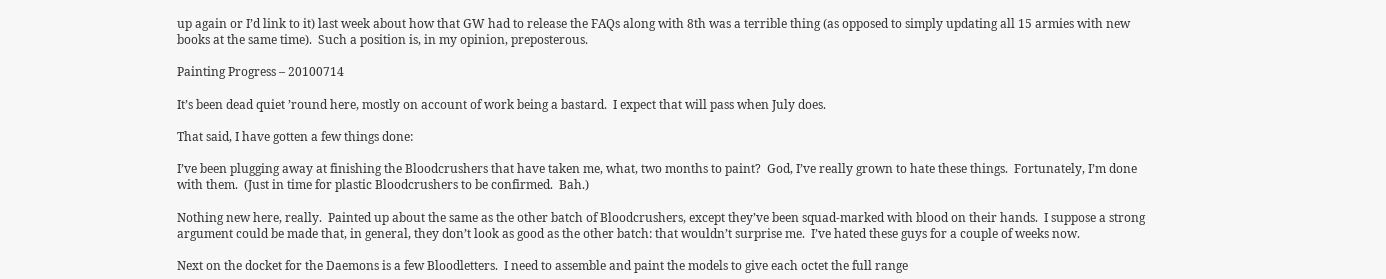up again or I’d link to it) last week about how that GW had to release the FAQs along with 8th was a terrible thing (as opposed to simply updating all 15 armies with new books at the same time).  Such a position is, in my opinion, preposterous.

Painting Progress – 20100714

It’s been dead quiet ’round here, mostly on account of work being a bastard.  I expect that will pass when July does.

That said, I have gotten a few things done:

I’ve been plugging away at finishing the Bloodcrushers that have taken me, what, two months to paint?  God, I’ve really grown to hate these things.  Fortunately, I’m done with them.  (Just in time for plastic Bloodcrushers to be confirmed.  Bah.)

Nothing new here, really.  Painted up about the same as the other batch of Bloodcrushers, except they’ve been squad-marked with blood on their hands.  I suppose a strong argument could be made that, in general, they don’t look as good as the other batch: that wouldn’t surprise me.  I’ve hated these guys for a couple of weeks now.

Next on the docket for the Daemons is a few Bloodletters.  I need to assemble and paint the models to give each octet the full range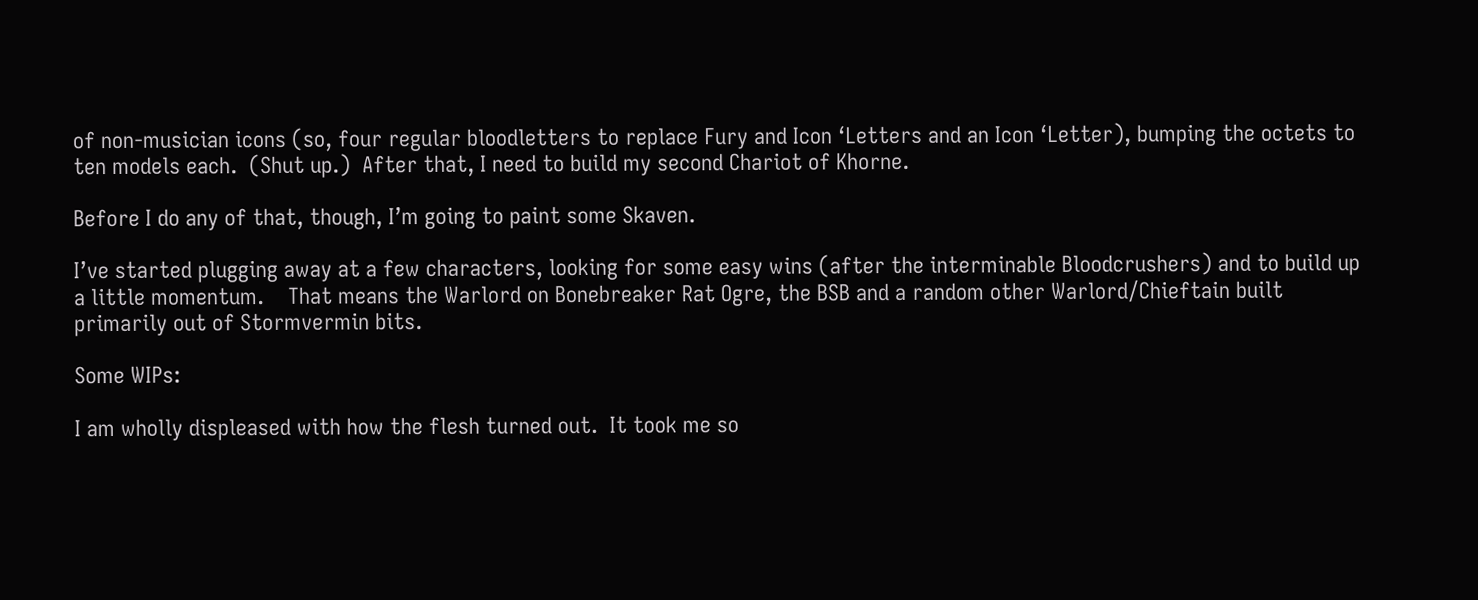of non-musician icons (so, four regular bloodletters to replace Fury and Icon ‘Letters and an Icon ‘Letter), bumping the octets to ten models each.  (Shut up.)  After that, I need to build my second Chariot of Khorne.

Before I do any of that, though, I’m going to paint some Skaven.

I’ve started plugging away at a few characters, looking for some easy wins (after the interminable Bloodcrushers) and to build up a little momentum.    That means the Warlord on Bonebreaker Rat Ogre, the BSB and a random other Warlord/Chieftain built primarily out of Stormvermin bits.

Some WIPs:

I am wholly displeased with how the flesh turned out.  It took me so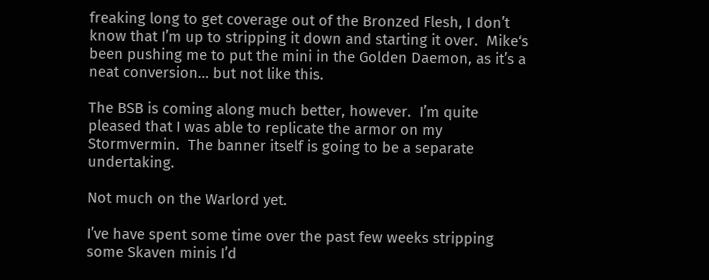freaking long to get coverage out of the Bronzed Flesh, I don’t know that I’m up to stripping it down and starting it over.  Mike‘s been pushing me to put the mini in the Golden Daemon, as it’s a neat conversion… but not like this.

The BSB is coming along much better, however.  I’m quite pleased that I was able to replicate the armor on my Stormvermin.  The banner itself is going to be a separate undertaking.

Not much on the Warlord yet.

I’ve have spent some time over the past few weeks stripping some Skaven minis I’d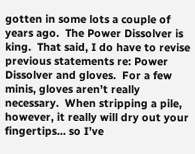gotten in some lots a couple of years ago.  The Power Dissolver is king.  That said, I do have to revise previous statements re: Power Dissolver and gloves.  For a few minis, gloves aren’t really necessary.  When stripping a pile, however, it really will dry out your fingertips… so I’ve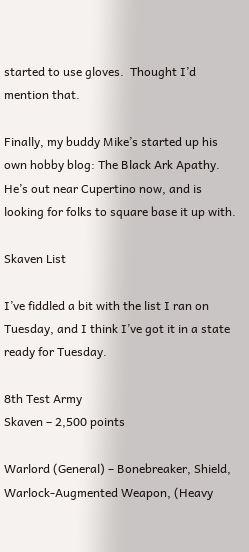started to use gloves.  Thought I’d mention that.

Finally, my buddy Mike’s started up his own hobby blog: The Black Ark Apathy.  He’s out near Cupertino now, and is looking for folks to square base it up with.

Skaven List

I’ve fiddled a bit with the list I ran on Tuesday, and I think I’ve got it in a state ready for Tuesday.

8th Test Army
Skaven – 2,500 points

Warlord (General) – Bonebreaker, Shield, Warlock-Augmented Weapon, (Heavy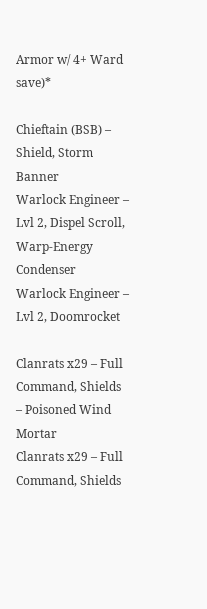Armor w/ 4+ Ward save)*

Chieftain (BSB) –  Shield, Storm Banner
Warlock Engineer – Lvl 2, Dispel Scroll, Warp-Energy Condenser
Warlock Engineer – Lvl 2, Doomrocket

Clanrats x29 – Full Command, Shields
– Poisoned Wind Mortar
Clanrats x29 – Full Command, Shields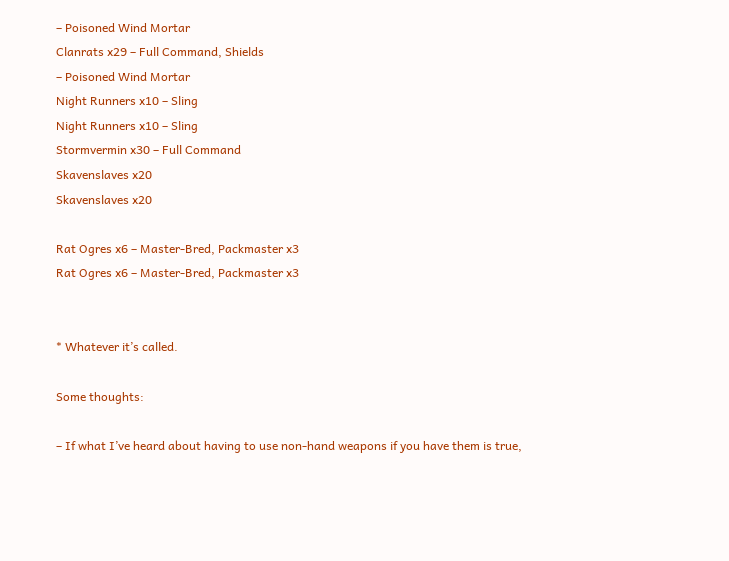– Poisoned Wind Mortar
Clanrats x29 – Full Command, Shields
– Poisoned Wind Mortar
Night Runners x10 – Sling
Night Runners x10 – Sling
Stormvermin x30 – Full Command
Skavenslaves x20
Skavenslaves x20

Rat Ogres x6 – Master-Bred, Packmaster x3
Rat Ogres x6 – Master-Bred, Packmaster x3


* Whatever it’s called.

Some thoughts:

– If what I’ve heard about having to use non-hand weapons if you have them is true,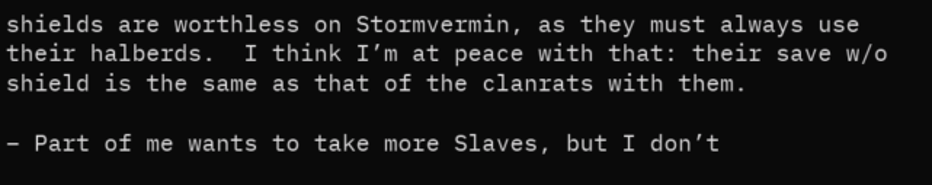shields are worthless on Stormvermin, as they must always use their halberds.  I think I’m at peace with that: their save w/o shield is the same as that of the clanrats with them.

– Part of me wants to take more Slaves, but I don’t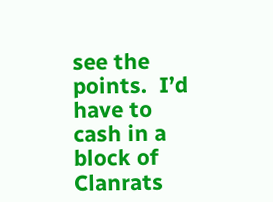see the points.  I’d have to cash in a block of Clanrats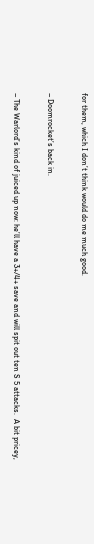for them, which I don’t think would do me much good.

– Doomrocket’s back in.

– The Warlord’s kind of juiced up now: he’ll have a 3+/4+ save and will spit out ten S 5 attacks.  A bit pricey,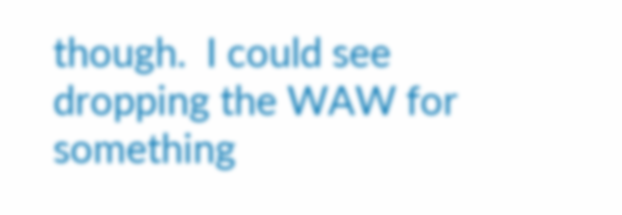though.  I could see dropping the WAW for something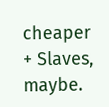cheaper + Slaves, maybe.